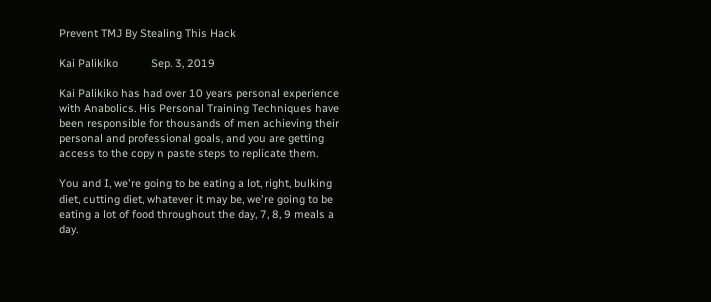Prevent TMJ By Stealing This Hack

Kai Palikiko           Sep. 3, 2019

Kai Palikiko has had over 10 years personal experience with Anabolics. His Personal Training Techniques have been responsible for thousands of men achieving their personal and professional goals, and you are getting access to the copy n paste steps to replicate them.

You and I, we're going to be eating a lot, right, bulking diet, cutting diet, whatever it may be, we're going to be eating a lot of food throughout the day, 7, 8, 9 meals a day.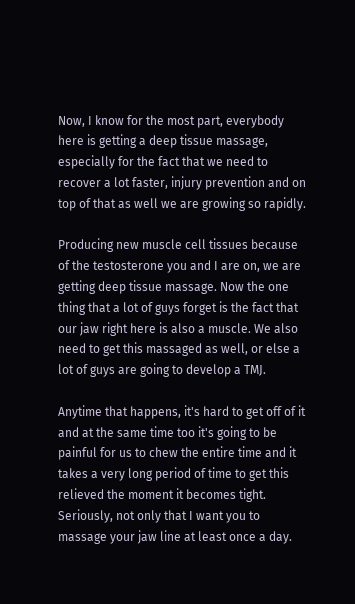Now, I know for the most part, everybody here is getting a deep tissue massage, especially for the fact that we need to recover a lot faster, injury prevention and on top of that as well we are growing so rapidly.

Producing new muscle cell tissues because of the testosterone you and I are on, we are getting deep tissue massage. Now the one thing that a lot of guys forget is the fact that our jaw right here is also a muscle. We also need to get this massaged as well, or else a lot of guys are going to develop a TMJ.

Anytime that happens, it's hard to get off of it and at the same time too it's going to be painful for us to chew the entire time and it takes a very long period of time to get this relieved the moment it becomes tight. Seriously, not only that I want you to massage your jaw line at least once a day.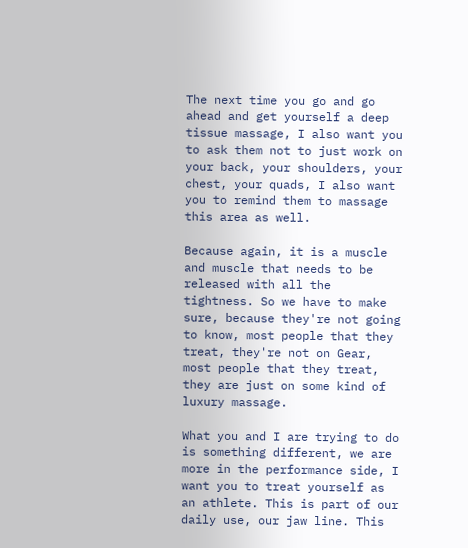The next time you go and go ahead and get yourself a deep tissue massage, I also want you to ask them not to just work on your back, your shoulders, your chest, your quads, I also want you to remind them to massage this area as well.

Because again, it is a muscle and muscle that needs to be released with all the tightness. So we have to make sure, because they're not going to know, most people that they treat, they're not on Gear, most people that they treat, they are just on some kind of luxury massage.

What you and I are trying to do is something different, we are more in the performance side, I want you to treat yourself as an athlete. This is part of our daily use, our jaw line. This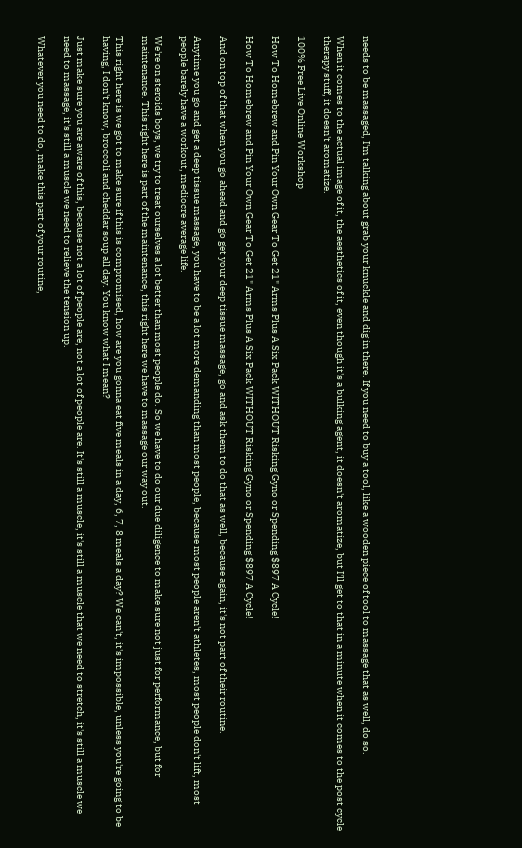needs to be massaged, I'm talking about grab your knuckle and dig in there. If you need to buy a tool, like a wooden piece of tool to massage that as well, do so.

When it comes to the actual image of it, the aesthetics of it, even though it's a bulking agent, it doesn't aromatize, but I'll get to that in a minute when it comes to the post cycle therapy stuff, it doesn't aromatize.

100% Free Live Online Workshop

How To Homebrew and Pin Your Own Gear To Get 21" Arms Plus A Six Pack WITHOUT Risking Gyno or Spending $897 A Cycle!

How To Homebrew and Pin Your Own Gear To Get 21" Arms Plus A Six Pack WITHOUT Risking Gyno or Spending $897 A Cycle!

And on top of that when you go ahead and go get your deep tissue massage, go and ask them to do that as well, because again, it's not part of their routine.

Anytime you go and get a deep tissue massage, you have to be a lot more demanding than most people, because most people aren't athletes, most people don't lift, most people barely have a workout, mediocre average life.

We're on steroids boys, we try to treat ourselves a lot better than most people do. So we have to do our due diligence to make sure not just for performance, but for maintenance. This right here is part of the maintenance, this right here we have to massage our way out.

This right here is we got to make sure if this is compromised, how are you gonna eat five meals in a day, 6, 7, 8 meals a day? We can't, it's impossible, unless you're going to be having, I don't know, broccoli and cheddar soup all day. You know what I mean?

Just make sure you are aware of this, because not a lot of people are, not a lot of people are. It's still a muscle, it's still a muscle that we need to stretch, it's still a muscle we need to massage, it's still a muscle we need to relieve the tension up.

Whatever you need to do, make this part of your routine,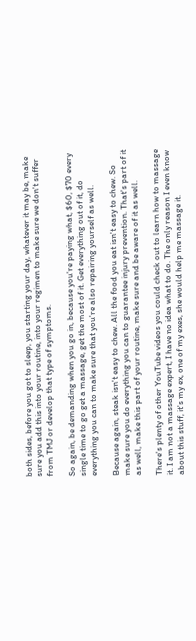both sides, before you got to sleep, you starting your day, whatever it may be, make sure you add this into your routine, into your regimen to make sure we don't suffer from TMJ or develop that type of symptoms.

So again, be demanding when you go in, because you're paying what, $60, $70 every single time to go get a massage, get the most of it. Get everything out of it, do everything you can to make sure that you're also repairing yourself as well.

Because again, steak isn't easy to chew. All the food you eat isn't easy to chew. So make sure you do everything you can to guarantee injury prevention. That's part of it as well, make this part of your routine, make sure and be aware of it as well.

There's plenty of other YouTube videos you could check out to learn how to massage it. I am not a massage expert, I have no idea what to do. The only reason I even know about this stuff, it's my ex, one of my exes, she would help me massage it.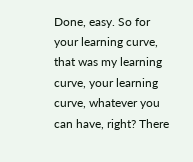Done, easy. So for your learning curve, that was my learning curve, your learning curve, whatever you can have, right? There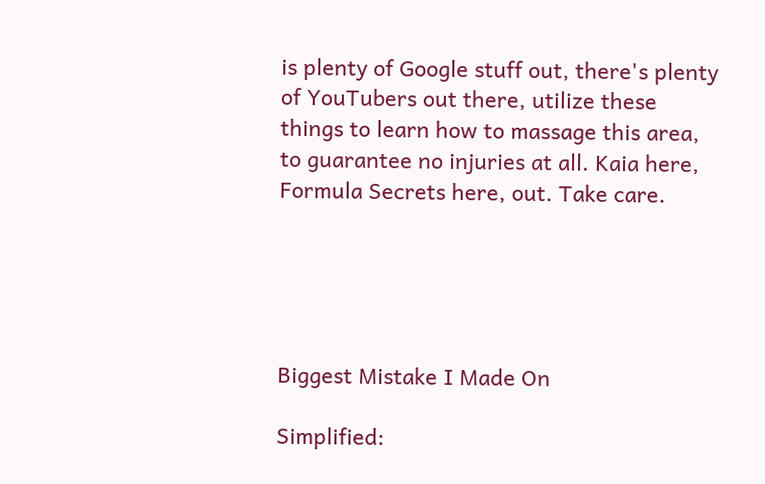is plenty of Google stuff out, there's plenty of YouTubers out there, utilize these things to learn how to massage this area, to guarantee no injuries at all. Kaia here, Formula Secrets here, out. Take care.





Biggest Mistake I Made On

Simplified: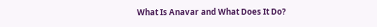What Is Anavar and What Does It Do?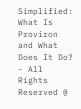Simplified: What Is Proviron and What Does It Do? - All Rights Reserved @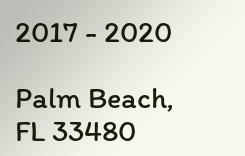2017 - 2020

Palm Beach, FL 33480